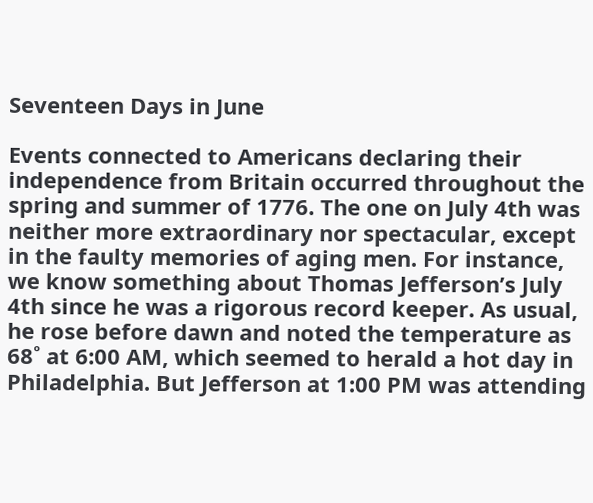Seventeen Days in June

Events connected to Americans declaring their independence from Britain occurred throughout the spring and summer of 1776. The one on July 4th was neither more extraordinary nor spectacular, except in the faulty memories of aging men. For instance, we know something about Thomas Jefferson’s July 4th since he was a rigorous record keeper. As usual, he rose before dawn and noted the temperature as 68˚ at 6:00 AM, which seemed to herald a hot day in Philadelphia. But Jefferson at 1:00 PM was attending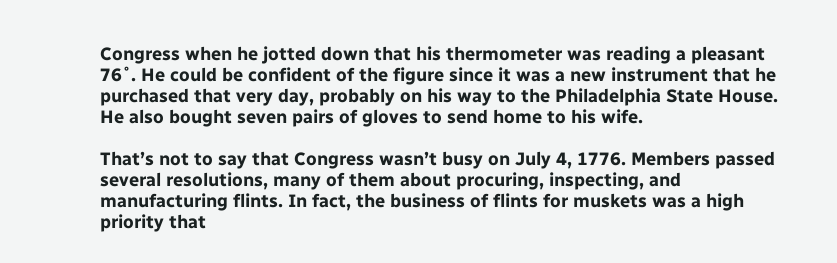Congress when he jotted down that his thermometer was reading a pleasant 76˚. He could be confident of the figure since it was a new instrument that he purchased that very day, probably on his way to the Philadelphia State House. He also bought seven pairs of gloves to send home to his wife.

That’s not to say that Congress wasn’t busy on July 4, 1776. Members passed several resolutions, many of them about procuring, inspecting, and manufacturing flints. In fact, the business of flints for muskets was a high priority that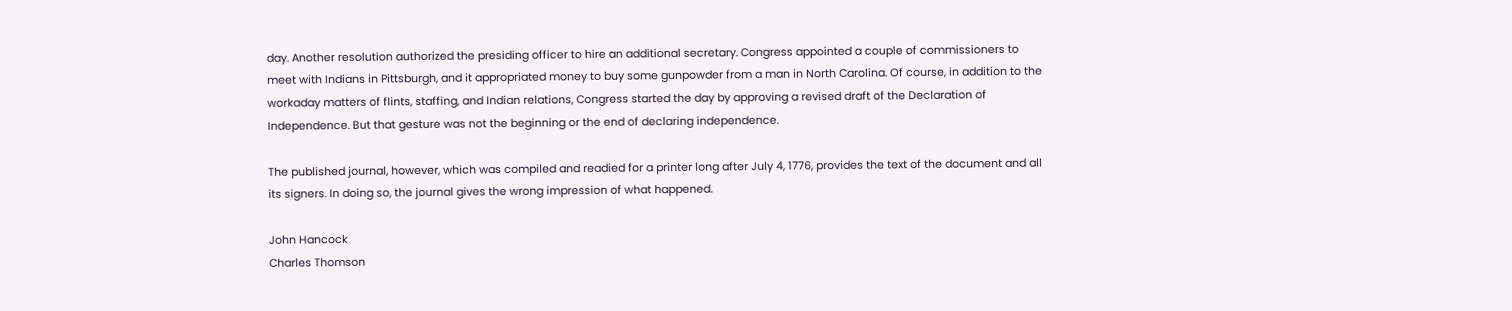day. Another resolution authorized the presiding officer to hire an additional secretary. Congress appointed a couple of commissioners to meet with Indians in Pittsburgh, and it appropriated money to buy some gunpowder from a man in North Carolina. Of course, in addition to the workaday matters of flints, staffing, and Indian relations, Congress started the day by approving a revised draft of the Declaration of Independence. But that gesture was not the beginning or the end of declaring independence.

The published journal, however, which was compiled and readied for a printer long after July 4, 1776, provides the text of the document and all its signers. In doing so, the journal gives the wrong impression of what happened.

John Hancock
Charles Thomson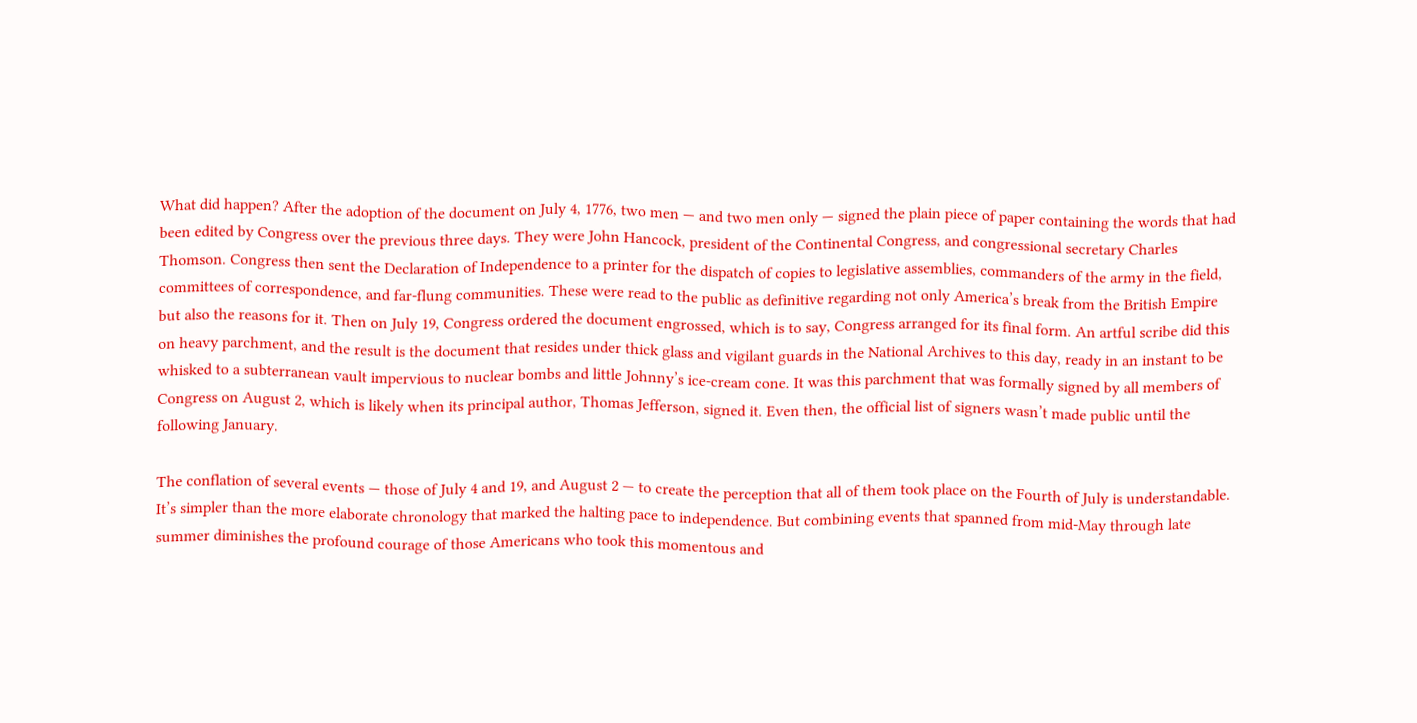What did happen? After the adoption of the document on July 4, 1776, two men — and two men only — signed the plain piece of paper containing the words that had been edited by Congress over the previous three days. They were John Hancock, president of the Continental Congress, and congressional secretary Charles Thomson. Congress then sent the Declaration of Independence to a printer for the dispatch of copies to legislative assemblies, commanders of the army in the field, committees of correspondence, and far-flung communities. These were read to the public as definitive regarding not only America’s break from the British Empire but also the reasons for it. Then on July 19, Congress ordered the document engrossed, which is to say, Congress arranged for its final form. An artful scribe did this on heavy parchment, and the result is the document that resides under thick glass and vigilant guards in the National Archives to this day, ready in an instant to be whisked to a subterranean vault impervious to nuclear bombs and little Johnny’s ice-cream cone. It was this parchment that was formally signed by all members of Congress on August 2, which is likely when its principal author, Thomas Jefferson, signed it. Even then, the official list of signers wasn’t made public until the following January.

The conflation of several events — those of July 4 and 19, and August 2 — to create the perception that all of them took place on the Fourth of July is understandable. It’s simpler than the more elaborate chronology that marked the halting pace to independence. But combining events that spanned from mid-May through late summer diminishes the profound courage of those Americans who took this momentous and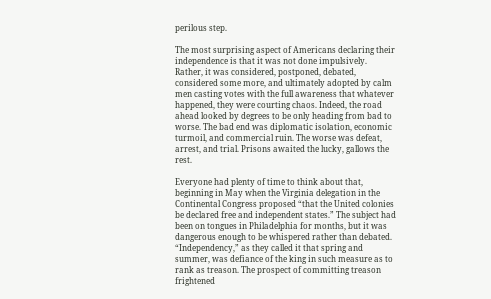perilous step.

The most surprising aspect of Americans declaring their independence is that it was not done impulsively. Rather, it was considered, postponed, debated, considered some more, and ultimately adopted by calm men casting votes with the full awareness that whatever happened, they were courting chaos. Indeed, the road ahead looked by degrees to be only heading from bad to worse. The bad end was diplomatic isolation, economic turmoil, and commercial ruin. The worse was defeat, arrest, and trial. Prisons awaited the lucky, gallows the rest.

Everyone had plenty of time to think about that, beginning in May when the Virginia delegation in the Continental Congress proposed “that the United colonies be declared free and independent states.” The subject had been on tongues in Philadelphia for months, but it was dangerous enough to be whispered rather than debated. “Independency,” as they called it that spring and summer, was defiance of the king in such measure as to rank as treason. The prospect of committing treason frightened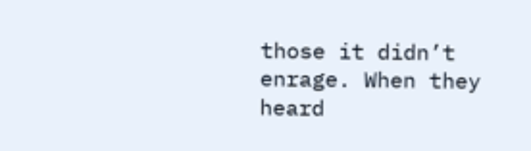those it didn’t enrage. When they heard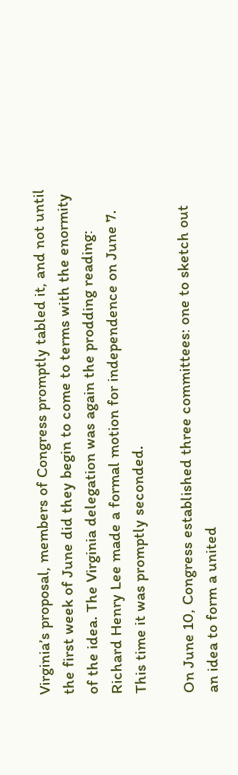Virginia’s proposal, members of Congress promptly tabled it, and not until the first week of June did they begin to come to terms with the enormity of the idea. The Virginia delegation was again the prodding reading: Richard Henry Lee made a formal motion for independence on June 7. This time it was promptly seconded.

On June 10, Congress established three committees: one to sketch out an idea to form a united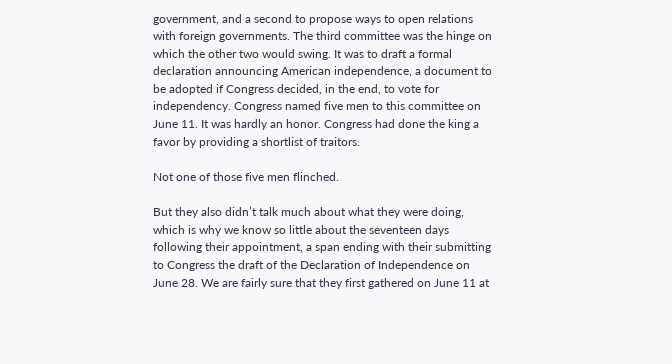government, and a second to propose ways to open relations with foreign governments. The third committee was the hinge on which the other two would swing. It was to draft a formal declaration announcing American independence, a document to be adopted if Congress decided, in the end, to vote for independency. Congress named five men to this committee on June 11. It was hardly an honor. Congress had done the king a favor by providing a shortlist of traitors.

Not one of those five men flinched.

But they also didn’t talk much about what they were doing, which is why we know so little about the seventeen days following their appointment, a span ending with their submitting to Congress the draft of the Declaration of Independence on June 28. We are fairly sure that they first gathered on June 11 at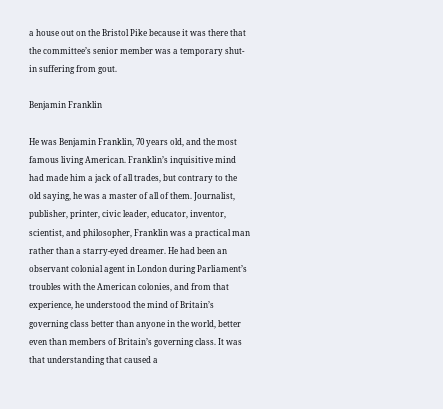a house out on the Bristol Pike because it was there that the committee’s senior member was a temporary shut-in suffering from gout.

Benjamin Franklin

He was Benjamin Franklin, 70 years old, and the most famous living American. Franklin’s inquisitive mind had made him a jack of all trades, but contrary to the old saying, he was a master of all of them. Journalist, publisher, printer, civic leader, educator, inventor, scientist, and philosopher, Franklin was a practical man rather than a starry-eyed dreamer. He had been an observant colonial agent in London during Parliament’s troubles with the American colonies, and from that experience, he understood the mind of Britain’s governing class better than anyone in the world, better even than members of Britain’s governing class. It was that understanding that caused a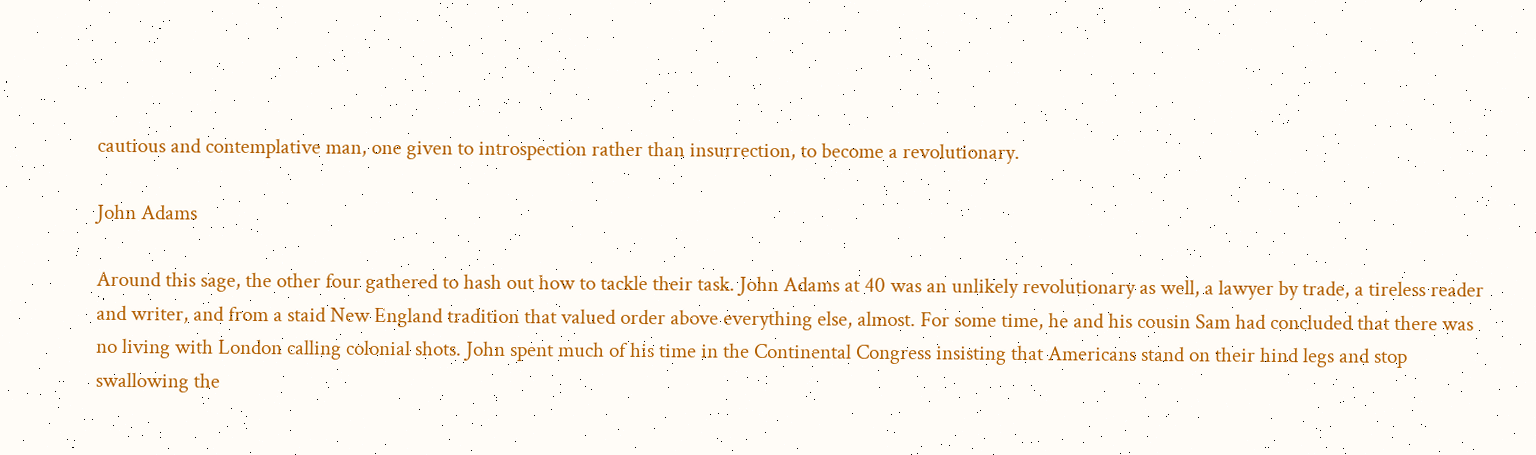cautious and contemplative man, one given to introspection rather than insurrection, to become a revolutionary.

John Adams

Around this sage, the other four gathered to hash out how to tackle their task. John Adams at 40 was an unlikely revolutionary as well, a lawyer by trade, a tireless reader and writer, and from a staid New England tradition that valued order above everything else, almost. For some time, he and his cousin Sam had concluded that there was no living with London calling colonial shots. John spent much of his time in the Continental Congress insisting that Americans stand on their hind legs and stop swallowing the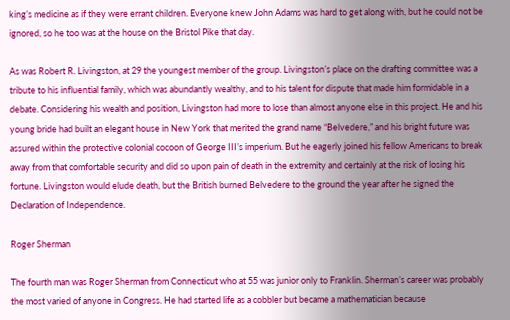king’s medicine as if they were errant children. Everyone knew John Adams was hard to get along with, but he could not be ignored, so he too was at the house on the Bristol Pike that day.

As was Robert R. Livingston, at 29 the youngest member of the group. Livingston’s place on the drafting committee was a tribute to his influential family, which was abundantly wealthy, and to his talent for dispute that made him formidable in a debate. Considering his wealth and position, Livingston had more to lose than almost anyone else in this project. He and his young bride had built an elegant house in New York that merited the grand name “Belvedere,” and his bright future was assured within the protective colonial cocoon of George III’s imperium. But he eagerly joined his fellow Americans to break away from that comfortable security and did so upon pain of death in the extremity and certainly at the risk of losing his fortune. Livingston would elude death, but the British burned Belvedere to the ground the year after he signed the Declaration of Independence.

Roger Sherman

The fourth man was Roger Sherman from Connecticut who at 55 was junior only to Franklin. Sherman’s career was probably the most varied of anyone in Congress. He had started life as a cobbler but became a mathematician because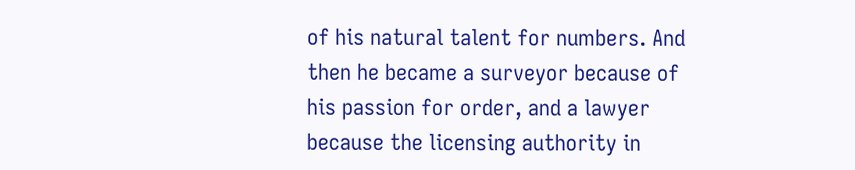of his natural talent for numbers. And then he became a surveyor because of his passion for order, and a lawyer because the licensing authority in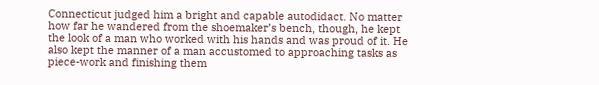Connecticut judged him a bright and capable autodidact. No matter how far he wandered from the shoemaker’s bench, though, he kept the look of a man who worked with his hands and was proud of it. He also kept the manner of a man accustomed to approaching tasks as piece-work and finishing them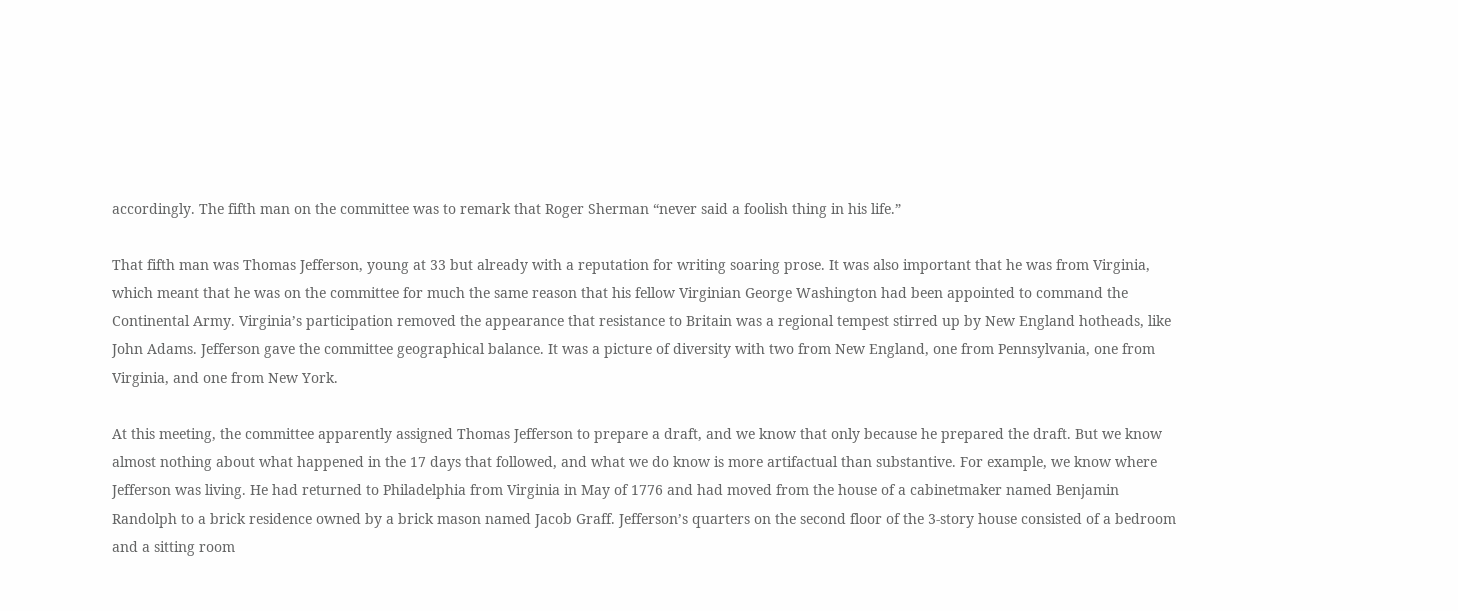accordingly. The fifth man on the committee was to remark that Roger Sherman “never said a foolish thing in his life.”

That fifth man was Thomas Jefferson, young at 33 but already with a reputation for writing soaring prose. It was also important that he was from Virginia, which meant that he was on the committee for much the same reason that his fellow Virginian George Washington had been appointed to command the Continental Army. Virginia’s participation removed the appearance that resistance to Britain was a regional tempest stirred up by New England hotheads, like John Adams. Jefferson gave the committee geographical balance. It was a picture of diversity with two from New England, one from Pennsylvania, one from Virginia, and one from New York.

At this meeting, the committee apparently assigned Thomas Jefferson to prepare a draft, and we know that only because he prepared the draft. But we know almost nothing about what happened in the 17 days that followed, and what we do know is more artifactual than substantive. For example, we know where Jefferson was living. He had returned to Philadelphia from Virginia in May of 1776 and had moved from the house of a cabinetmaker named Benjamin Randolph to a brick residence owned by a brick mason named Jacob Graff. Jefferson’s quarters on the second floor of the 3-story house consisted of a bedroom and a sitting room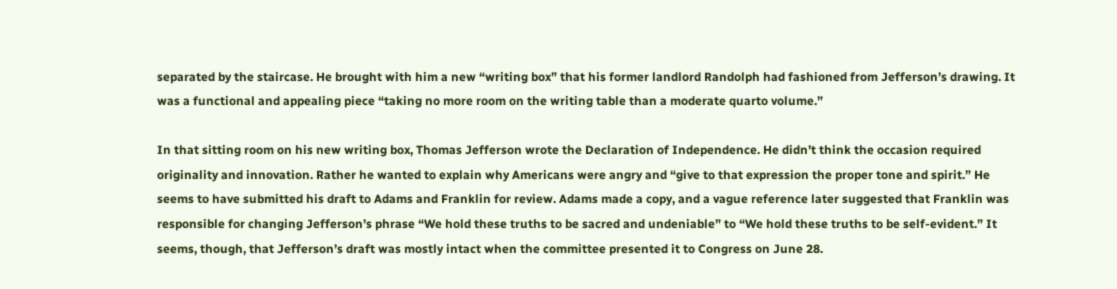separated by the staircase. He brought with him a new “writing box” that his former landlord Randolph had fashioned from Jefferson’s drawing. It was a functional and appealing piece “taking no more room on the writing table than a moderate quarto volume.”

In that sitting room on his new writing box, Thomas Jefferson wrote the Declaration of Independence. He didn’t think the occasion required originality and innovation. Rather he wanted to explain why Americans were angry and “give to that expression the proper tone and spirit.” He seems to have submitted his draft to Adams and Franklin for review. Adams made a copy, and a vague reference later suggested that Franklin was responsible for changing Jefferson’s phrase “We hold these truths to be sacred and undeniable” to “We hold these truths to be self-evident.” It seems, though, that Jefferson’s draft was mostly intact when the committee presented it to Congress on June 28.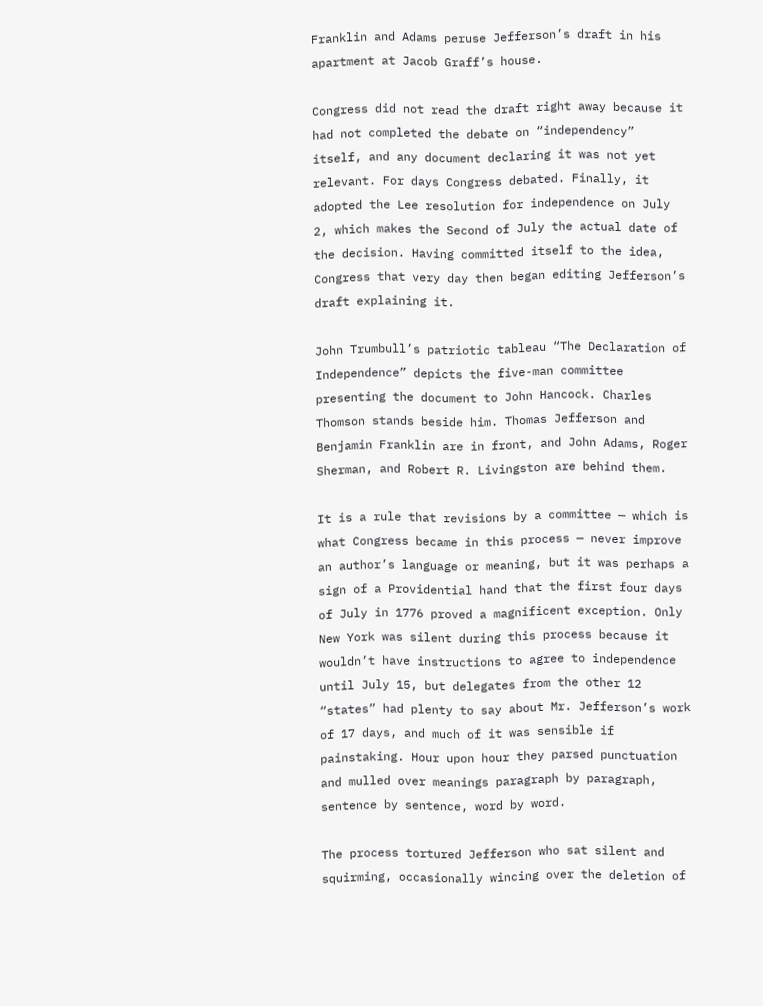Franklin and Adams peruse Jefferson’s draft in his apartment at Jacob Graff’s house.

Congress did not read the draft right away because it had not completed the debate on “independency” itself, and any document declaring it was not yet relevant. For days Congress debated. Finally, it adopted the Lee resolution for independence on July 2, which makes the Second of July the actual date of the decision. Having committed itself to the idea, Congress that very day then began editing Jefferson’s draft explaining it.

John Trumbull’s patriotic tableau “The Declaration of Independence” depicts the five-man committee presenting the document to John Hancock. Charles Thomson stands beside him. Thomas Jefferson and Benjamin Franklin are in front, and John Adams, Roger Sherman, and Robert R. Livingston are behind them.

It is a rule that revisions by a committee — which is what Congress became in this process — never improve an author’s language or meaning, but it was perhaps a sign of a Providential hand that the first four days of July in 1776 proved a magnificent exception. Only New York was silent during this process because it wouldn’t have instructions to agree to independence until July 15, but delegates from the other 12 “states” had plenty to say about Mr. Jefferson’s work of 17 days, and much of it was sensible if painstaking. Hour upon hour they parsed punctuation and mulled over meanings paragraph by paragraph, sentence by sentence, word by word.

The process tortured Jefferson who sat silent and squirming, occasionally wincing over the deletion of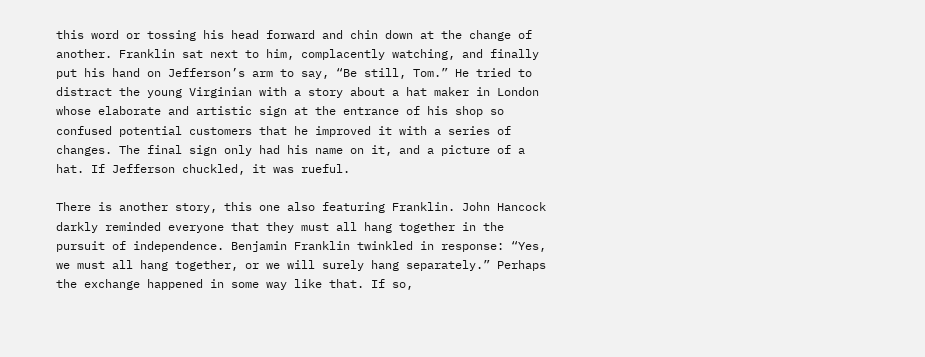this word or tossing his head forward and chin down at the change of another. Franklin sat next to him, complacently watching, and finally put his hand on Jefferson’s arm to say, “Be still, Tom.” He tried to distract the young Virginian with a story about a hat maker in London whose elaborate and artistic sign at the entrance of his shop so confused potential customers that he improved it with a series of changes. The final sign only had his name on it, and a picture of a hat. If Jefferson chuckled, it was rueful.

There is another story, this one also featuring Franklin. John Hancock darkly reminded everyone that they must all hang together in the pursuit of independence. Benjamin Franklin twinkled in response: “Yes, we must all hang together, or we will surely hang separately.” Perhaps the exchange happened in some way like that. If so,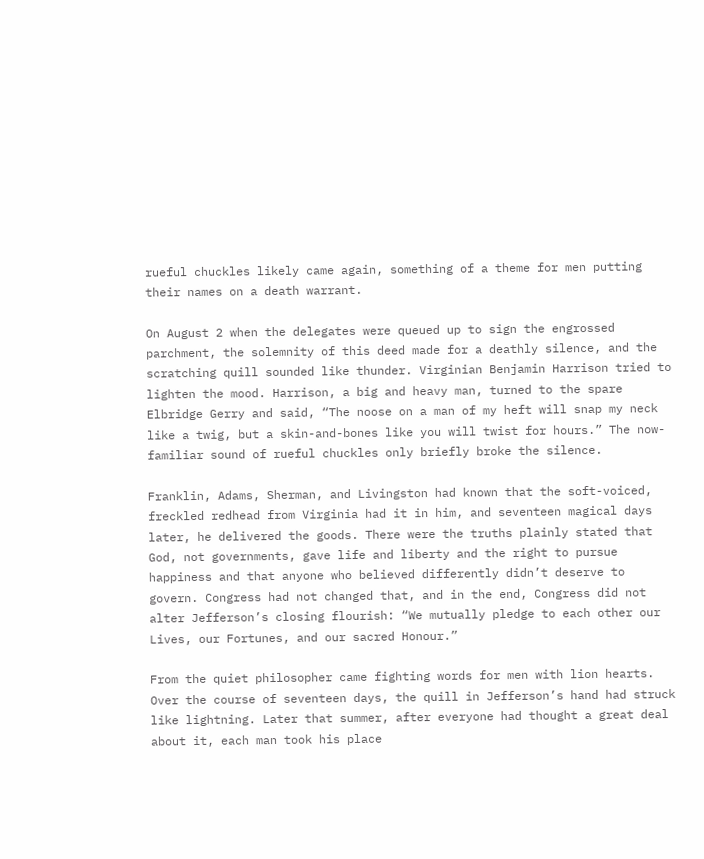rueful chuckles likely came again, something of a theme for men putting their names on a death warrant.

On August 2 when the delegates were queued up to sign the engrossed parchment, the solemnity of this deed made for a deathly silence, and the scratching quill sounded like thunder. Virginian Benjamin Harrison tried to lighten the mood. Harrison, a big and heavy man, turned to the spare Elbridge Gerry and said, “The noose on a man of my heft will snap my neck like a twig, but a skin-and-bones like you will twist for hours.” The now-familiar sound of rueful chuckles only briefly broke the silence.

Franklin, Adams, Sherman, and Livingston had known that the soft-voiced, freckled redhead from Virginia had it in him, and seventeen magical days later, he delivered the goods. There were the truths plainly stated that God, not governments, gave life and liberty and the right to pursue happiness and that anyone who believed differently didn’t deserve to govern. Congress had not changed that, and in the end, Congress did not alter Jefferson’s closing flourish: “We mutually pledge to each other our Lives, our Fortunes, and our sacred Honour.”

From the quiet philosopher came fighting words for men with lion hearts. Over the course of seventeen days, the quill in Jefferson’s hand had struck like lightning. Later that summer, after everyone had thought a great deal about it, each man took his place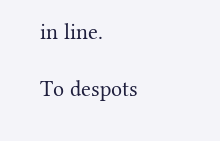in line.

To despots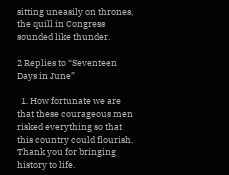sitting uneasily on thrones, the quill in Congress sounded like thunder.

2 Replies to “Seventeen Days in June”

  1. How fortunate we are that these courageous men risked everything so that this country could flourish. Thank you for bringing history to life.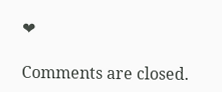❤

Comments are closed.